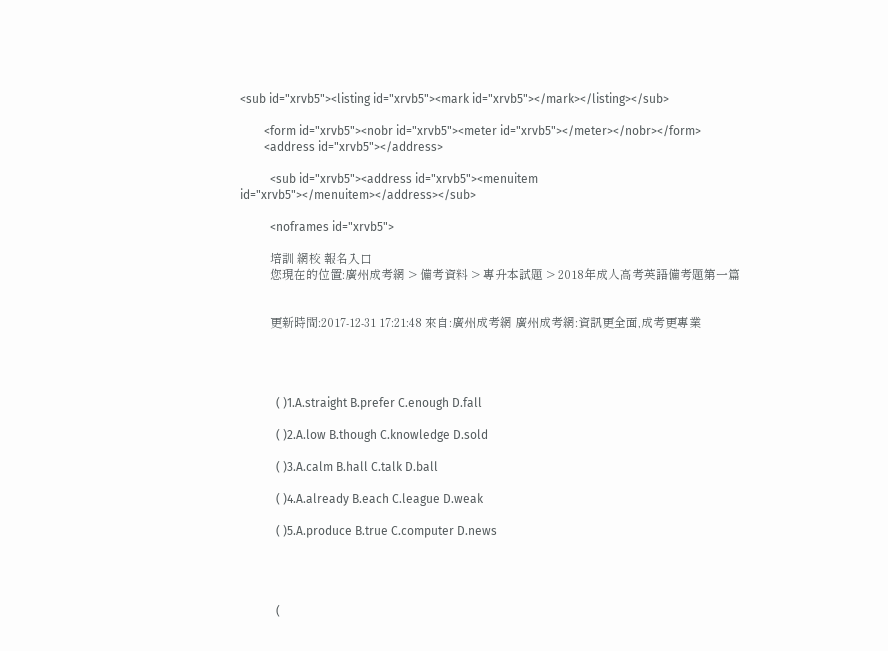<sub id="xrvb5"><listing id="xrvb5"><mark id="xrvb5"></mark></listing></sub>

        <form id="xrvb5"><nobr id="xrvb5"><meter id="xrvb5"></meter></nobr></form>
        <address id="xrvb5"></address>

          <sub id="xrvb5"><address id="xrvb5"><menuitem id="xrvb5"></menuitem></address></sub>

          <noframes id="xrvb5">

          培訓 網校 報名入口
          您現在的位置:廣州成考網 > 備考資料 > 專升本試題 > 2018年成人高考英語備考題第一篇


          更新時間:2017-12-31 17:21:48 來自:廣州成考網 廣州成考網:資訊更全面,成考更專業




            ( )1.A.straight B.prefer C.enough D.fall

            ( )2.A.low B.though C.knowledge D.sold

            ( )3.A.calm B.hall C.talk D.ball

            ( )4.A.already B.each C.league D.weak

            ( )5.A.produce B.true C.computer D.news




            (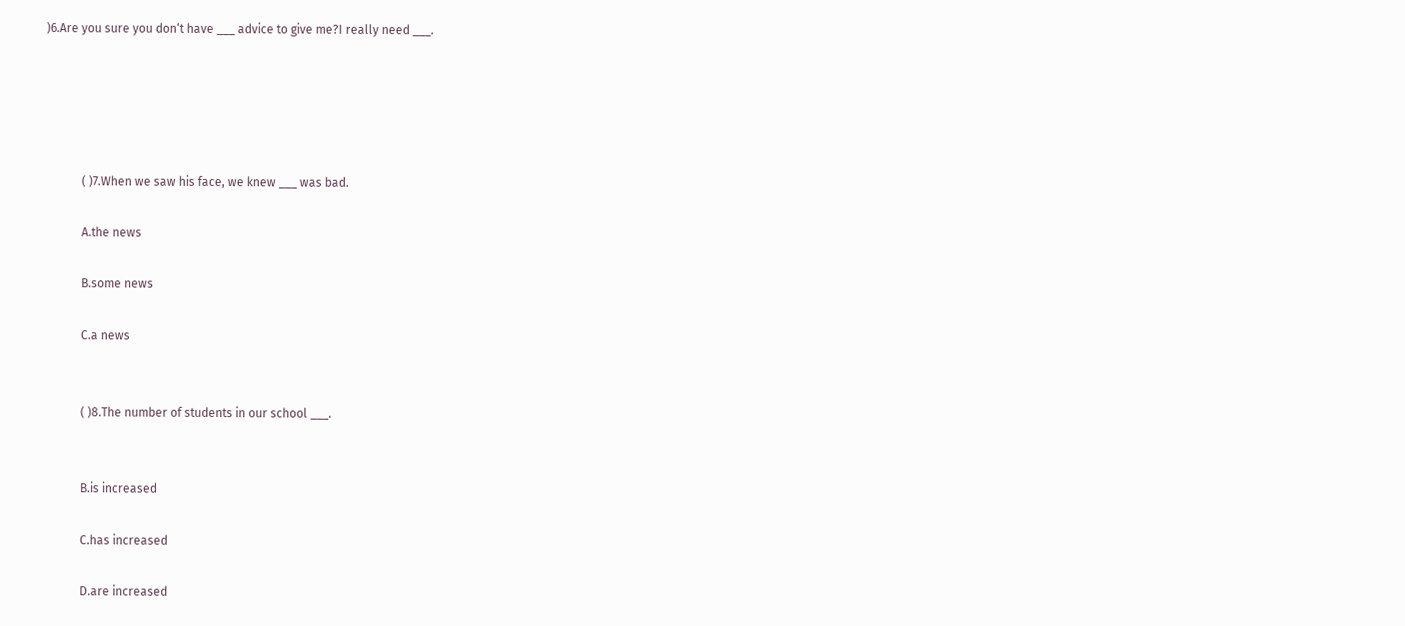)6.Are you sure you don‘t have ___ advice to give me?I really need ___.





            ( )7.When we saw his face, we knew ___ was bad.

            A.the news

            B.some news

            C.a news


            ( )8.The number of students in our school ___.


            B.is increased

            C.has increased

            D.are increased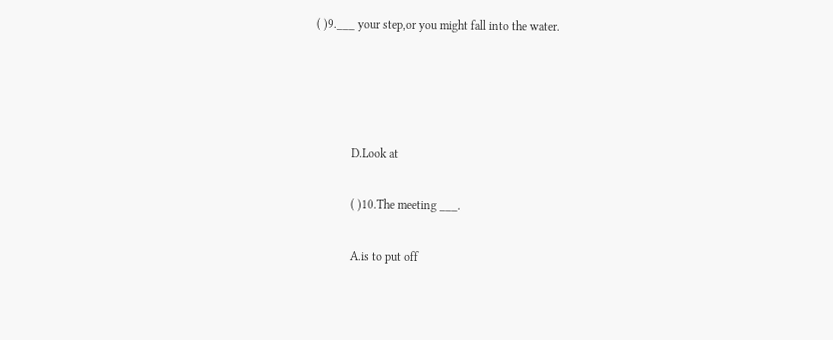( )9.___ your step,or you might fall into the water.




            D.Look at

            ( )10.The meeting ___.

            A.is to put off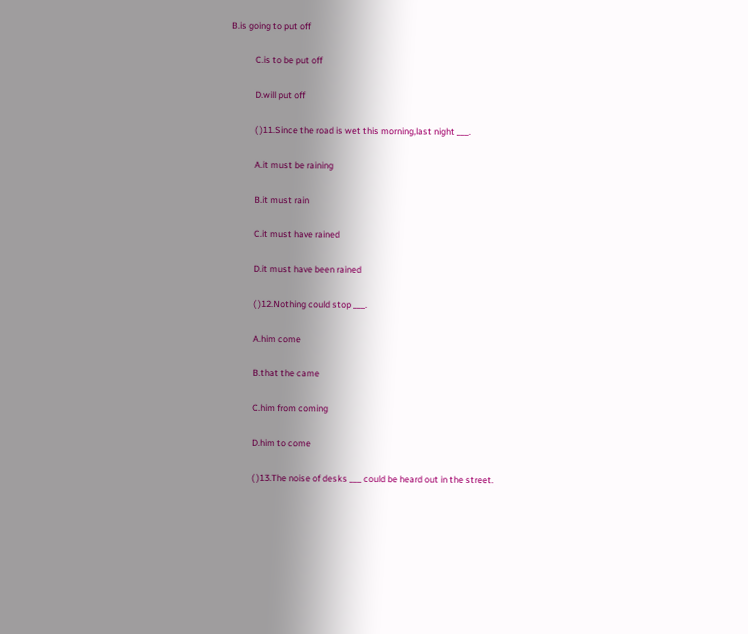B.is going to put off

            C.is to be put off

            D.will put off

            ( )11.Since the road is wet this morning,last night ___.

            A.it must be raining

            B.it must rain

            C.it must have rained

            D.it must have been rained

            ( )12.Nothing could stop ___.

            A.him come

            B.that the came

            C.him from coming

            D.him to come

            ( )13.The noise of desks ___ could be heard out in the street.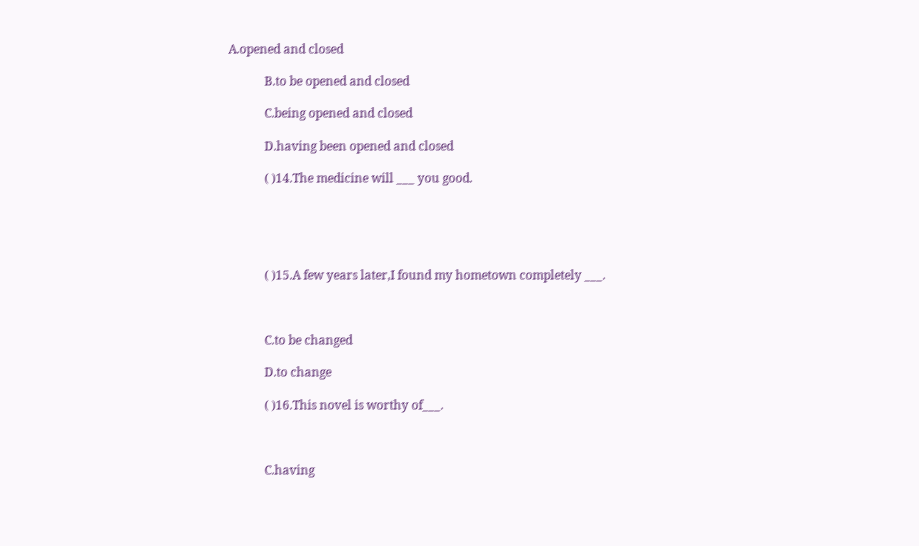A.opened and closed

            B.to be opened and closed

            C.being opened and closed

            D.having been opened and closed

            ( )14.The medicine will ___ you good.





            ( )15.A few years later,I found my hometown completely ___.



            C.to be changed

            D.to change

            ( )16.This novel is worthy of___.



            C.having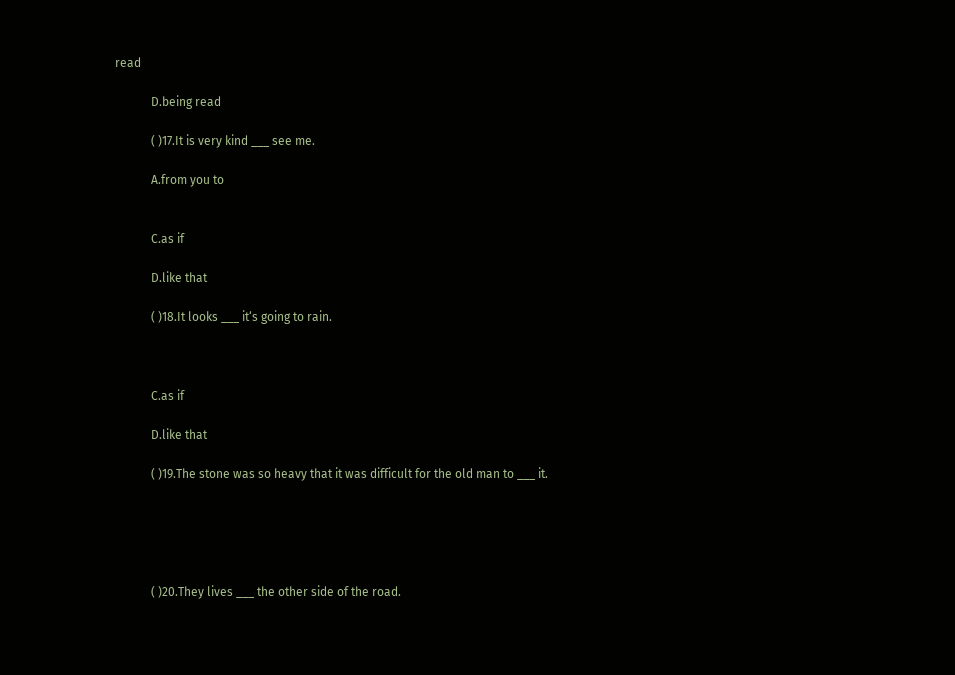read

            D.being read

            ( )17.It is very kind ___ see me.

            A.from you to


            C.as if

            D.like that

            ( )18.It looks ___ it‘s going to rain.



            C.as if

            D.like that

            ( )19.The stone was so heavy that it was difficult for the old man to ___ it.





            ( )20.They lives ___ the other side of the road.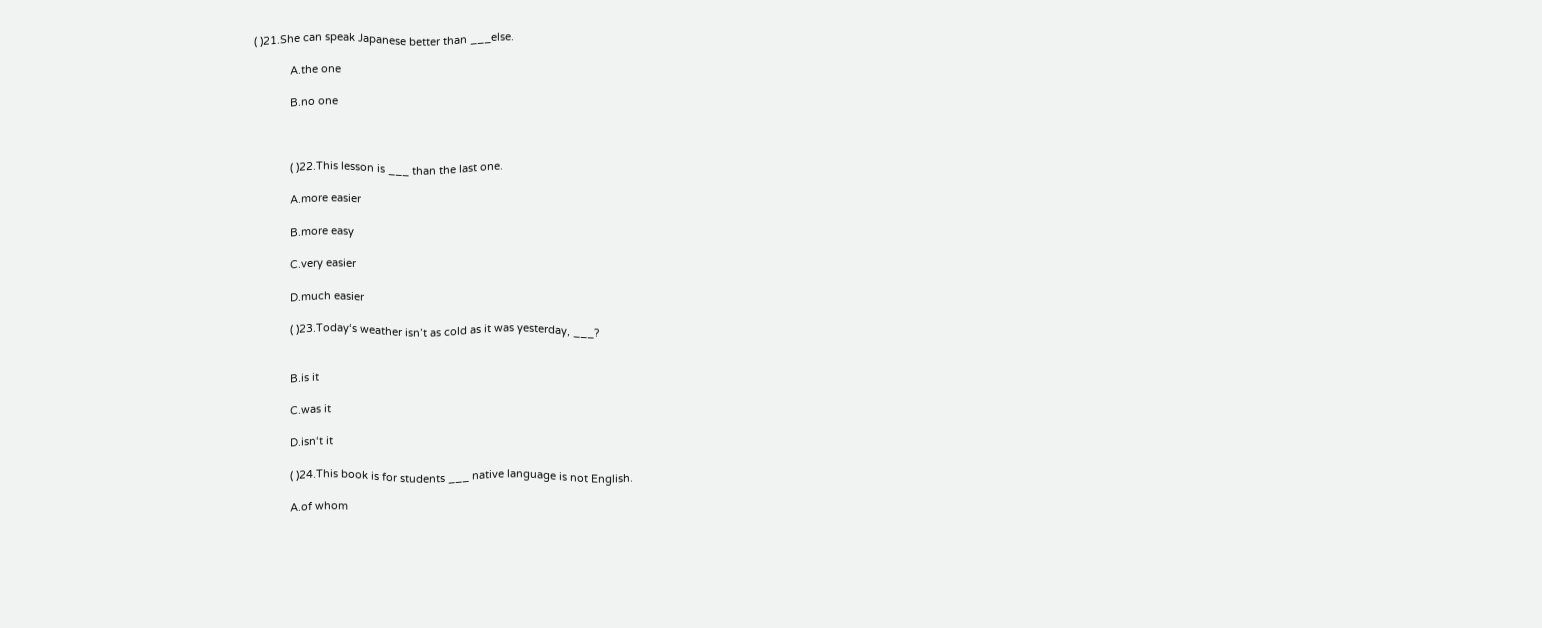( )21.She can speak Japanese better than ___else.

            A.the one

            B.no one



            ( )22.This lesson is ___ than the last one.

            A.more easier

            B.more easy

            C.very easier

            D.much easier

            ( )23.Today‘s weather isn’t as cold as it was yesterday, ___?


            B.is it

            C.was it

            D.isn‘t it

            ( )24.This book is for students ___ native language is not English.

            A.of whom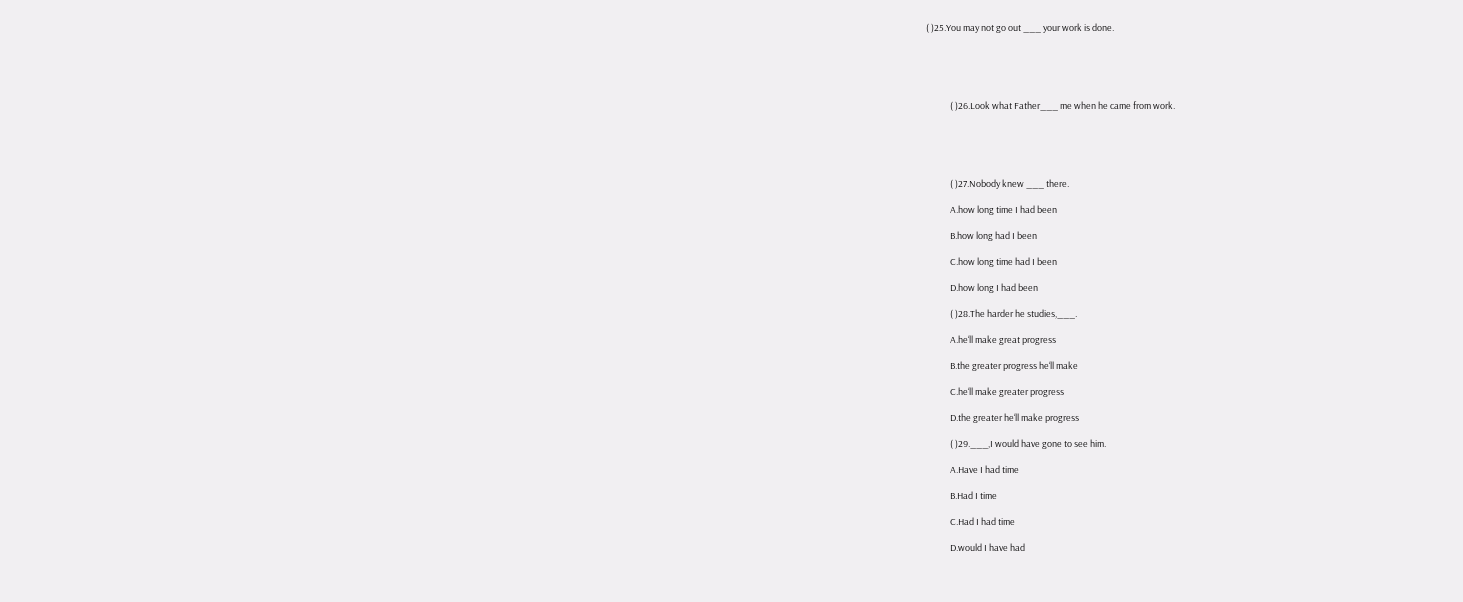( )25.You may not go out ___ your work is done.





            ( )26.Look what Father___ me when he came from work.





            ( )27.Nobody knew ___ there.

            A.how long time I had been

            B.how long had I been

            C.how long time had I been

            D.how long I had been

            ( )28.The harder he studies,___.

            A.he‘ll make great progress

            B.the greater progress he‘ll make

            C.he‘ll make greater progress

            D.the greater he‘ll make progress

            ( )29.___,I would have gone to see him.

            A.Have I had time

            B.Had I time

            C.Had I had time

            D.would I have had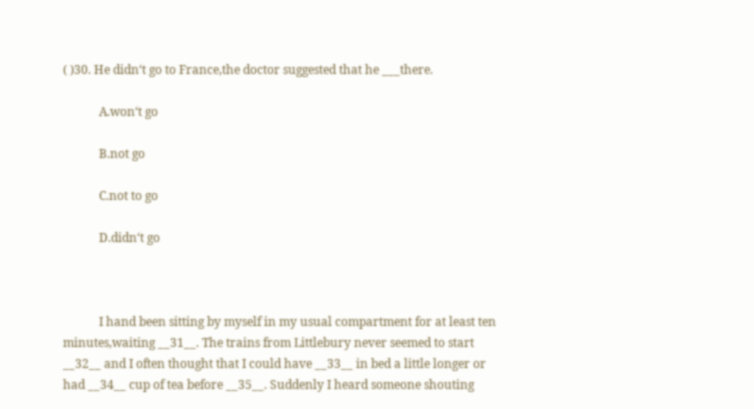( )30. He didn‘t go to France,the doctor suggested that he ___there.

            A.won‘t go

            B.not go

            C.not to go

            D.didn‘t go



            I hand been sitting by myself in my usual compartment for at least ten minutes,waiting __31__. The trains from Littlebury never seemed to start __32__ and I often thought that I could have __33__ in bed a little longer or had __34__ cup of tea before __35__. Suddenly I heard someone shouting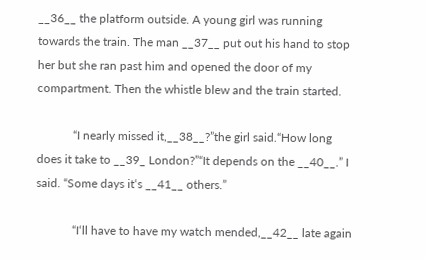__36__ the platform outside. A young girl was running towards the train. The man __37__ put out his hand to stop her but she ran past him and opened the door of my compartment. Then the whistle blew and the train started.

            “I nearly missed it,__38__?”the girl said.“How long does it take to __39_ London?”“It depends on the __40__.” I said. “Some days it‘s __41__ others.”

            “I‘ll have to have my watch mended,__42__ late again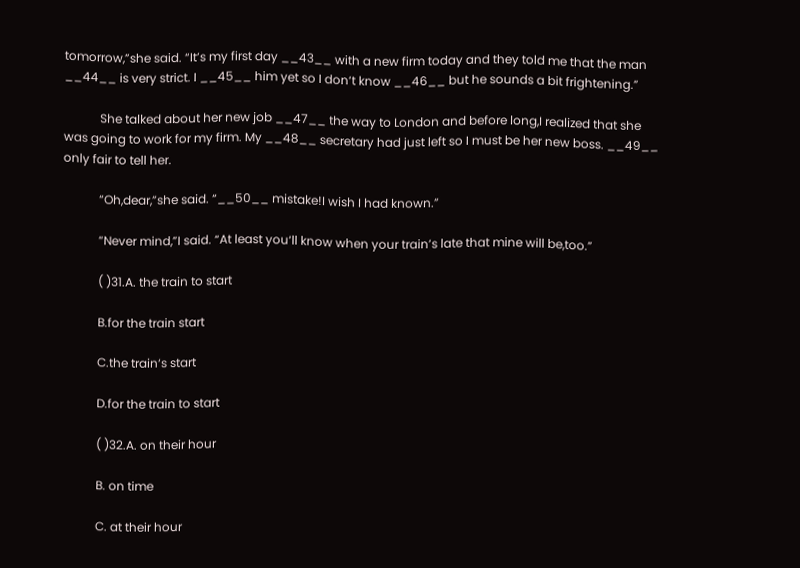tomorrow,”she said. “It’s my first day __43__ with a new firm today and they told me that the man __44__ is very strict. I __45__ him yet so I don‘t know __46__ but he sounds a bit frightening.”

            She talked about her new job __47__ the way to London and before long,I realized that she was going to work for my firm. My __48__ secretary had just left so I must be her new boss. __49__ only fair to tell her.

            “Oh,dear,”she said. “__50__ mistake!I wish I had known.”

            “Never mind,”I said. “At least you‘ll know when your train’s late that mine will be,too.”

            ( )31.A. the train to start

            B.for the train start

            C.the train‘s start

            D.for the train to start

            ( )32.A. on their hour

            B. on time

            C. at their hour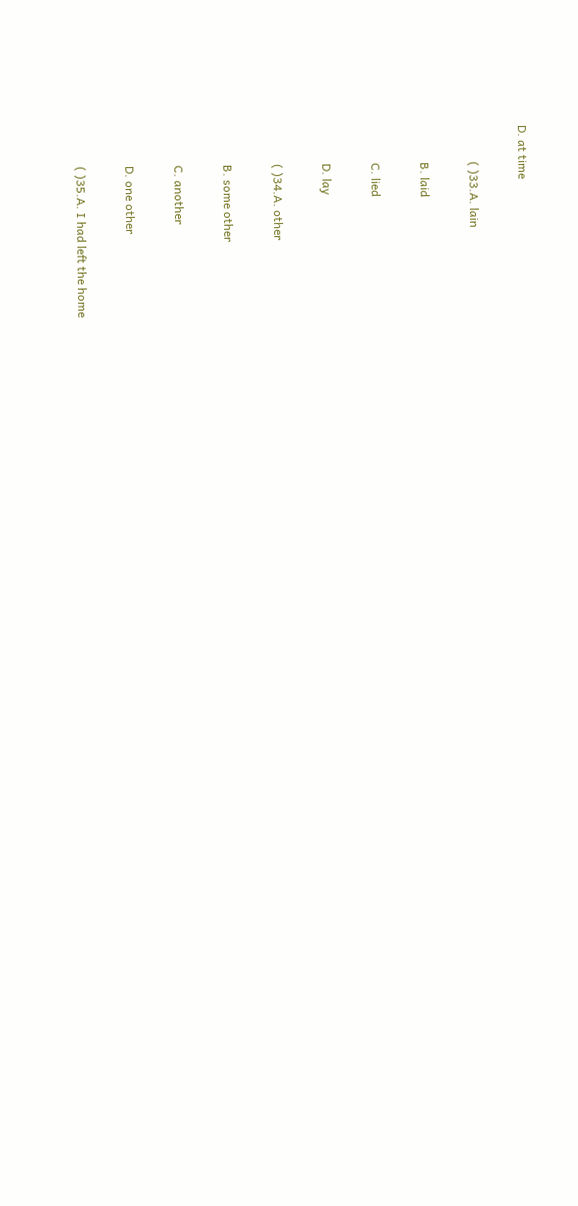D. at time

            ( )33.A. lain

            B. laid

            C. lied

            D. lay

            ( )34.A. other

            B. some other

            C. another

            D. one other

            ( )35.A. I had left the home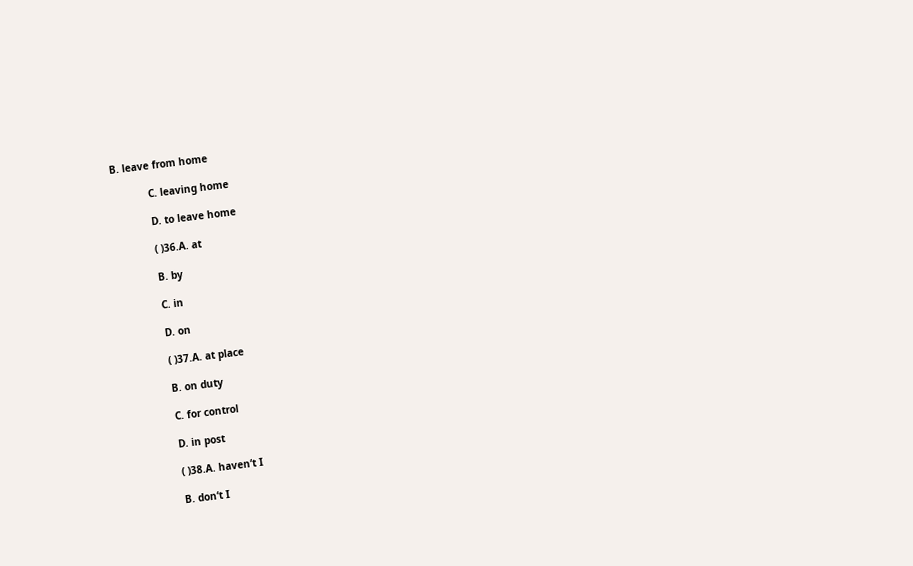B. leave from home

            C. leaving home

            D. to leave home

            ( )36.A. at

            B. by

            C. in

            D. on

            ( )37.A. at place

            B. on duty

            C. for control

            D. in post

            ( )38.A. haven‘t I

            B. don‘t I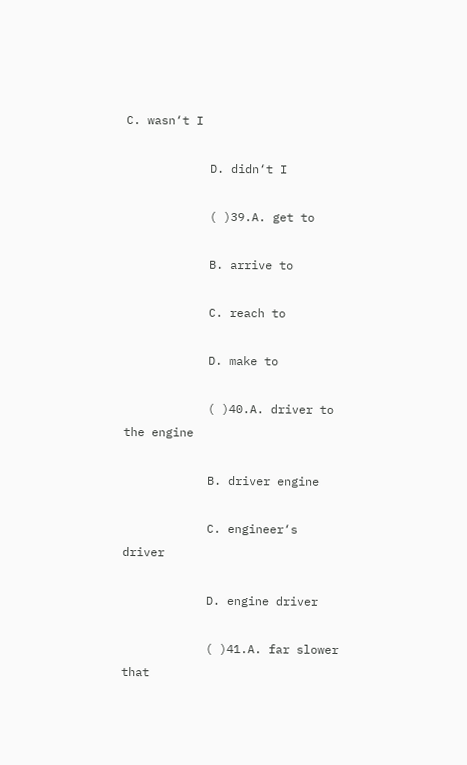C. wasn‘t I

            D. didn‘t I

            ( )39.A. get to

            B. arrive to

            C. reach to

            D. make to

            ( )40.A. driver to the engine

            B. driver engine

            C. engineer‘s driver

            D. engine driver

            ( )41.A. far slower that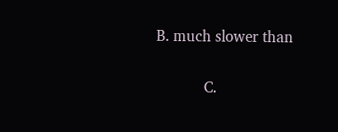B. much slower than

            C.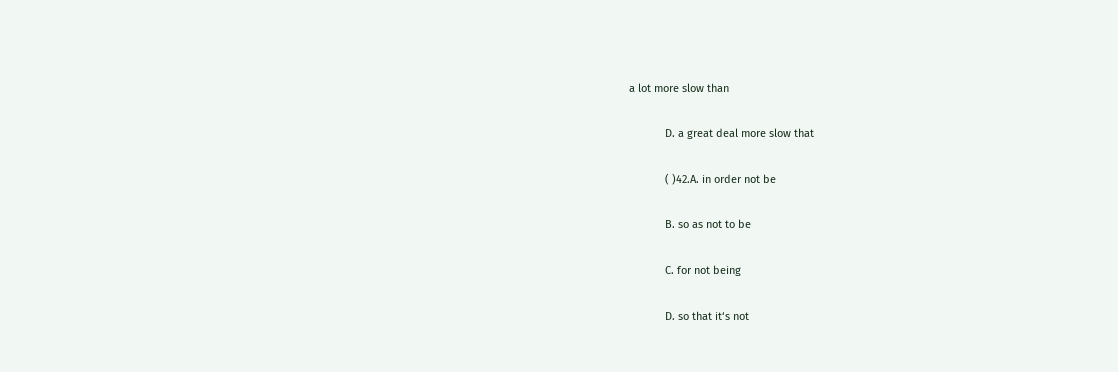a lot more slow than

            D. a great deal more slow that

            ( )42.A. in order not be

            B. so as not to be

            C. for not being

            D. so that it‘s not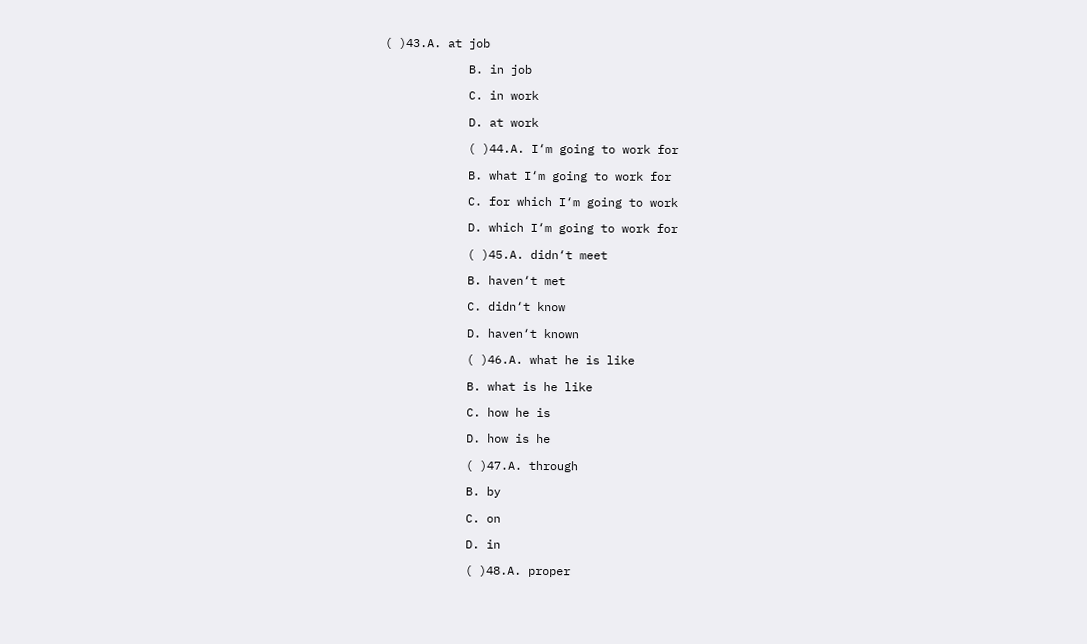( )43.A. at job

            B. in job

            C. in work

            D. at work

            ( )44.A. I‘m going to work for

            B. what I‘m going to work for

            C. for which I‘m going to work

            D. which I‘m going to work for

            ( )45.A. didn‘t meet

            B. haven‘t met

            C. didn‘t know

            D. haven‘t known

            ( )46.A. what he is like

            B. what is he like

            C. how he is

            D. how is he

            ( )47.A. through

            B. by

            C. on

            D. in

            ( )48.A. proper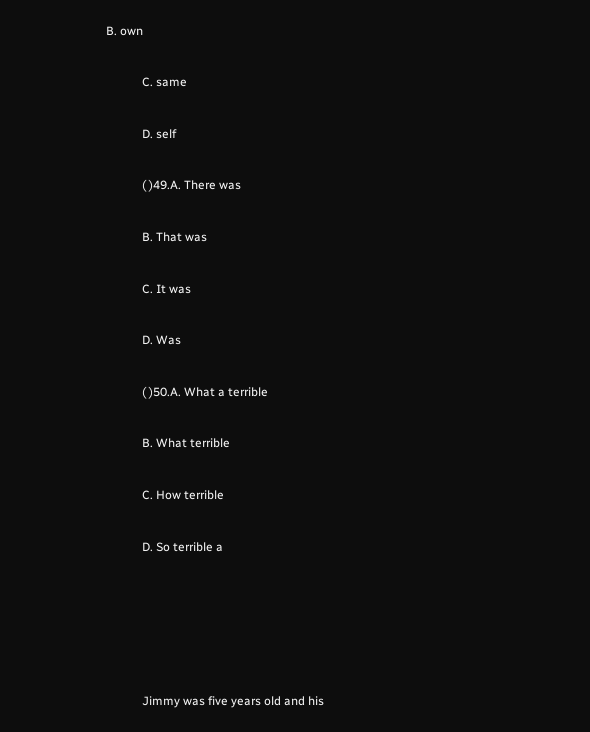B. own

            C. same

            D. self

            ( )49.A. There was

            B. That was

            C. It was

            D. Was

            ( )50.A. What a terrible

            B. What terrible

            C. How terrible

            D. So terrible a





            Jimmy was five years old and his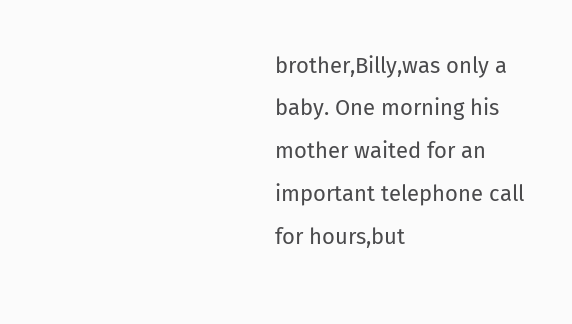brother,Billy,was only a baby. One morning his mother waited for an important telephone call for hours,but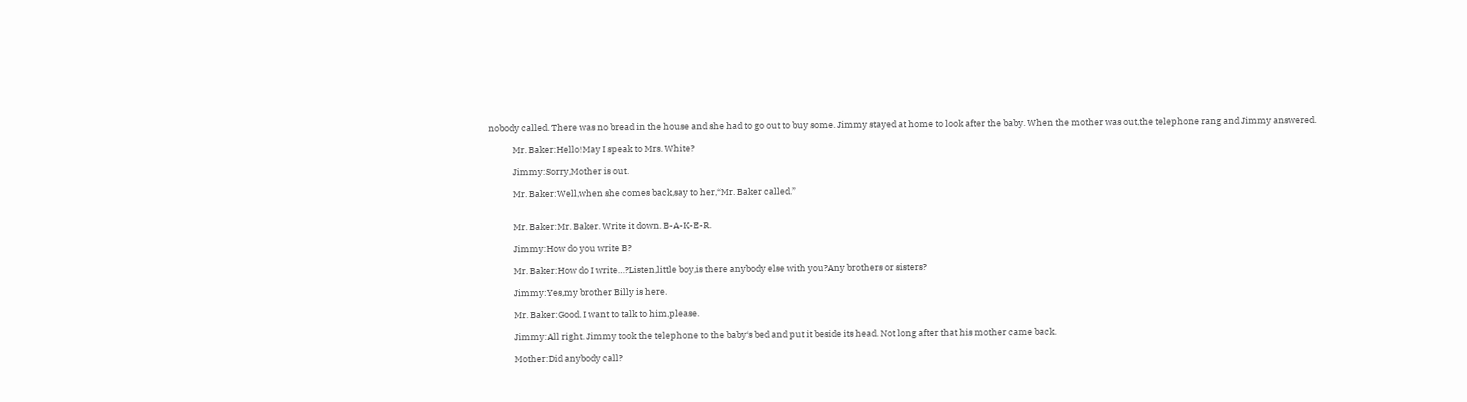nobody called. There was no bread in the house and she had to go out to buy some. Jimmy stayed at home to look after the baby. When the mother was out,the telephone rang and Jimmy answered.

            Mr. Baker:Hello!May I speak to Mrs. White?

            Jimmy:Sorry,Mother is out.

            Mr. Baker:Well,when she comes back,say to her,“Mr. Baker called.”


            Mr. Baker:Mr. Baker. Write it down. B-A-K-E-R.

            Jimmy:How do you write B?

            Mr. Baker:How do I write…?Listen,little boy,is there anybody else with you?Any brothers or sisters?

            Jimmy:Yes,my brother Billy is here.

            Mr. Baker:Good. I want to talk to him,please.

            Jimmy:All right. Jimmy took the telephone to the baby‘s bed and put it beside its head. Not long after that his mother came back.

            Mother:Did anybody call?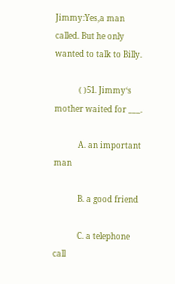Jimmy:Yes,a man called. But he only wanted to talk to Billy.

            ( )51. Jimmy‘s mother waited for ___.

            A. an important man

            B. a good friend

            C. a telephone call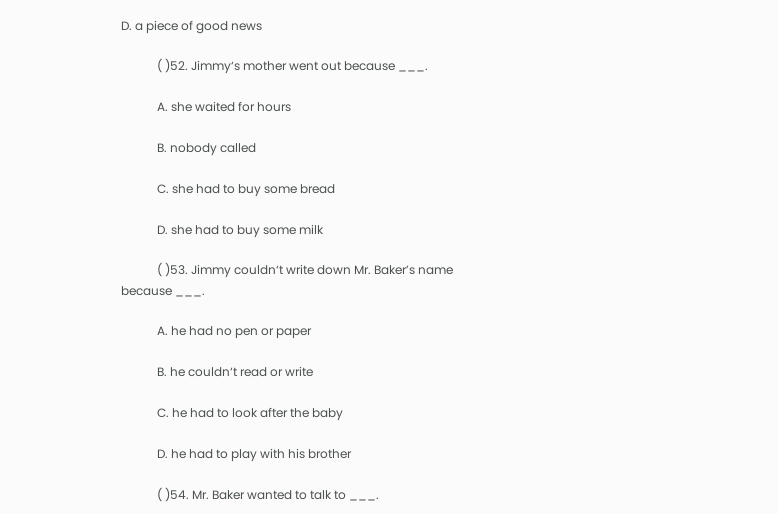D. a piece of good news

            ( )52. Jimmy‘s mother went out because ___.

            A. she waited for hours

            B. nobody called

            C. she had to buy some bread

            D. she had to buy some milk

            ( )53. Jimmy couldn‘t write down Mr. Baker’s name because ___.

            A. he had no pen or paper

            B. he couldn‘t read or write

            C. he had to look after the baby

            D. he had to play with his brother

            ( )54. Mr. Baker wanted to talk to ___.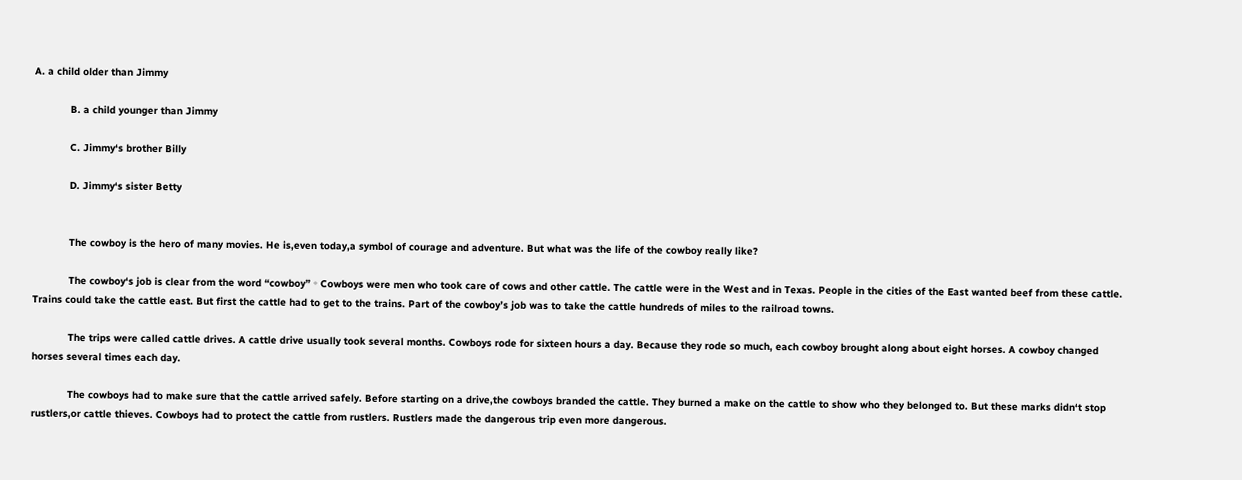A. a child older than Jimmy

            B. a child younger than Jimmy

            C. Jimmy‘s brother Billy

            D. Jimmy‘s sister Betty


            The cowboy is the hero of many movies. He is,even today,a symbol of courage and adventure. But what was the life of the cowboy really like?

            The cowboy‘s job is clear from the word “cowboy”。Cowboys were men who took care of cows and other cattle. The cattle were in the West and in Texas. People in the cities of the East wanted beef from these cattle. Trains could take the cattle east. But first the cattle had to get to the trains. Part of the cowboy’s job was to take the cattle hundreds of miles to the railroad towns.

            The trips were called cattle drives. A cattle drive usually took several months. Cowboys rode for sixteen hours a day. Because they rode so much, each cowboy brought along about eight horses. A cowboy changed horses several times each day.

            The cowboys had to make sure that the cattle arrived safely. Before starting on a drive,the cowboys branded the cattle. They burned a make on the cattle to show who they belonged to. But these marks didn‘t stop rustlers,or cattle thieves. Cowboys had to protect the cattle from rustlers. Rustlers made the dangerous trip even more dangerous.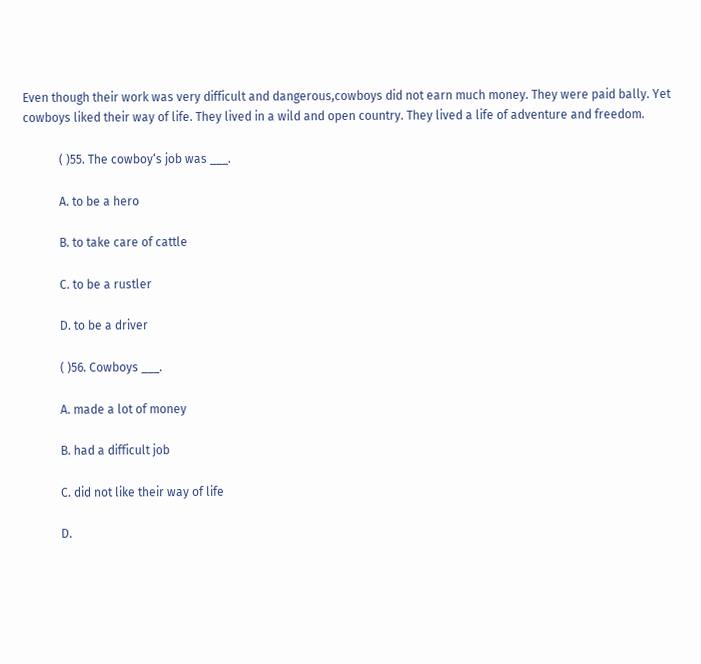Even though their work was very difficult and dangerous,cowboys did not earn much money. They were paid bally. Yet cowboys liked their way of life. They lived in a wild and open country. They lived a life of adventure and freedom.

            ( )55. The cowboy‘s job was ___.

            A. to be a hero

            B. to take care of cattle

            C. to be a rustler

            D. to be a driver

            ( )56. Cowboys ___.

            A. made a lot of money

            B. had a difficult job

            C. did not like their way of life

            D.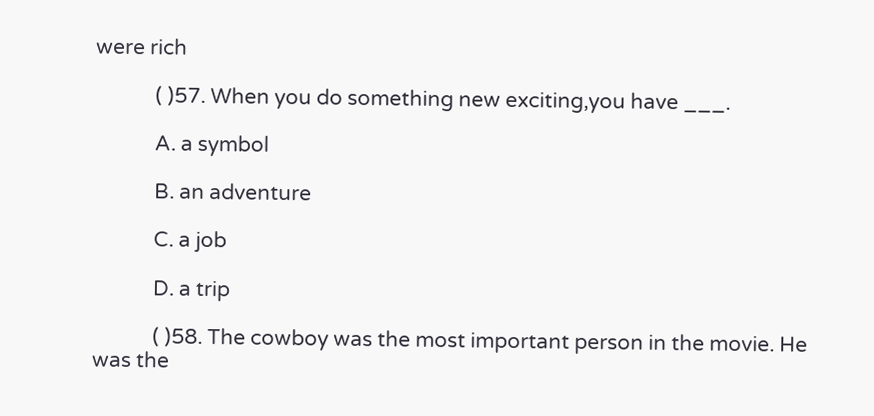were rich

            ( )57. When you do something new exciting,you have ___.

            A. a symbol

            B. an adventure

            C. a job

            D. a trip

            ( )58. The cowboy was the most important person in the movie. He was the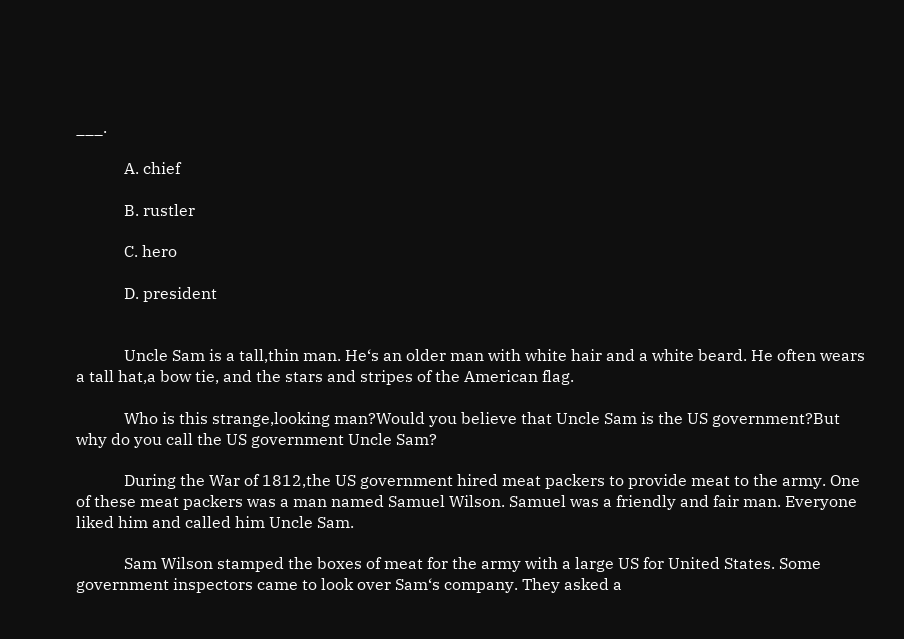___.

            A. chief

            B. rustler

            C. hero

            D. president


            Uncle Sam is a tall,thin man. He‘s an older man with white hair and a white beard. He often wears a tall hat,a bow tie, and the stars and stripes of the American flag.

            Who is this strange,looking man?Would you believe that Uncle Sam is the US government?But why do you call the US government Uncle Sam?

            During the War of 1812,the US government hired meat packers to provide meat to the army. One of these meat packers was a man named Samuel Wilson. Samuel was a friendly and fair man. Everyone liked him and called him Uncle Sam.

            Sam Wilson stamped the boxes of meat for the army with a large US for United States. Some government inspectors came to look over Sam‘s company. They asked a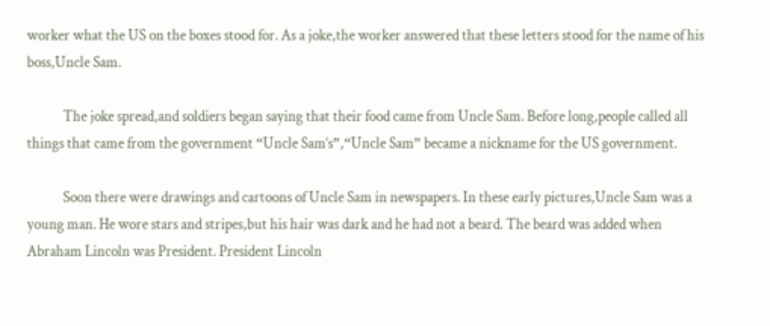worker what the US on the boxes stood for. As a joke,the worker answered that these letters stood for the name of his boss,Uncle Sam.

            The joke spread,and soldiers began saying that their food came from Uncle Sam. Before long,people called all things that came from the government “Uncle Sam‘s”,“Uncle Sam” became a nickname for the US government.

            Soon there were drawings and cartoons of Uncle Sam in newspapers. In these early pictures,Uncle Sam was a young man. He wore stars and stripes,but his hair was dark and he had not a beard. The beard was added when Abraham Lincoln was President. President Lincoln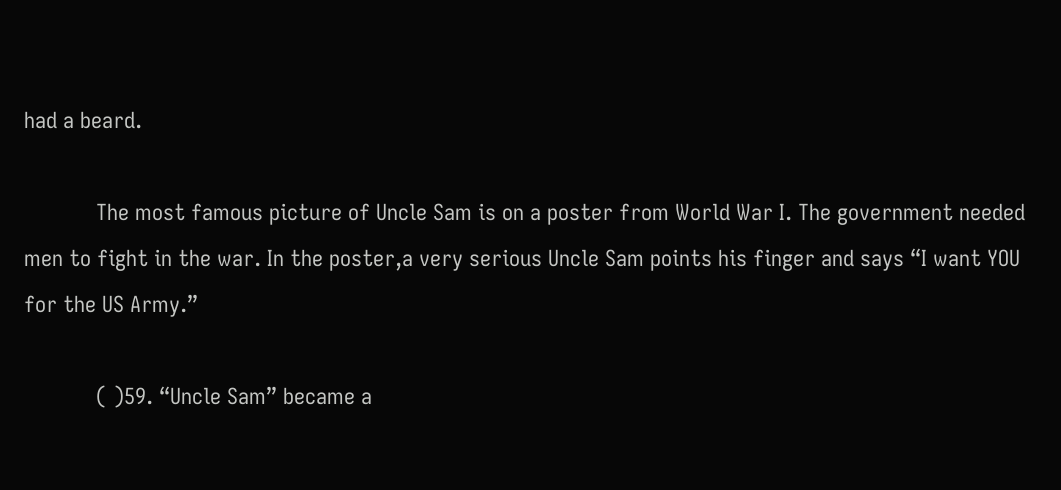had a beard.

            The most famous picture of Uncle Sam is on a poster from World War I. The government needed men to fight in the war. In the poster,a very serious Uncle Sam points his finger and says “I want YOU for the US Army.”

            ( )59. “Uncle Sam” became a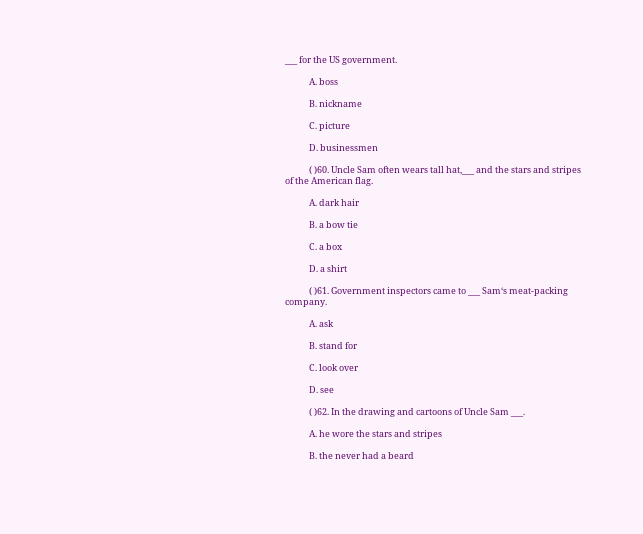___ for the US government.

            A. boss

            B. nickname

            C. picture

            D. businessmen

            ( )60. Uncle Sam often wears tall hat,___ and the stars and stripes of the American flag.

            A. dark hair

            B. a bow tie

            C. a box

            D. a shirt

            ( )61. Government inspectors came to ___ Sam‘s meat-packing company.

            A. ask

            B. stand for

            C. look over

            D. see

            ( )62. In the drawing and cartoons of Uncle Sam ___.

            A. he wore the stars and stripes

            B. the never had a beard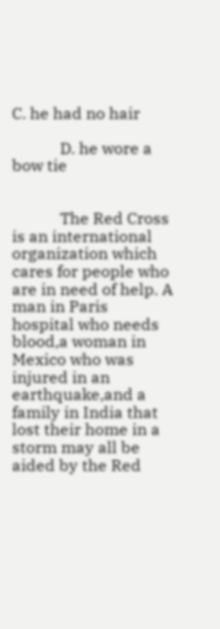C. he had no hair

            D. he wore a bow tie


            The Red Cross is an international organization which cares for people who are in need of help. A man in Paris hospital who needs blood,a woman in Mexico who was injured in an earthquake,and a family in India that lost their home in a storm may all be aided by the Red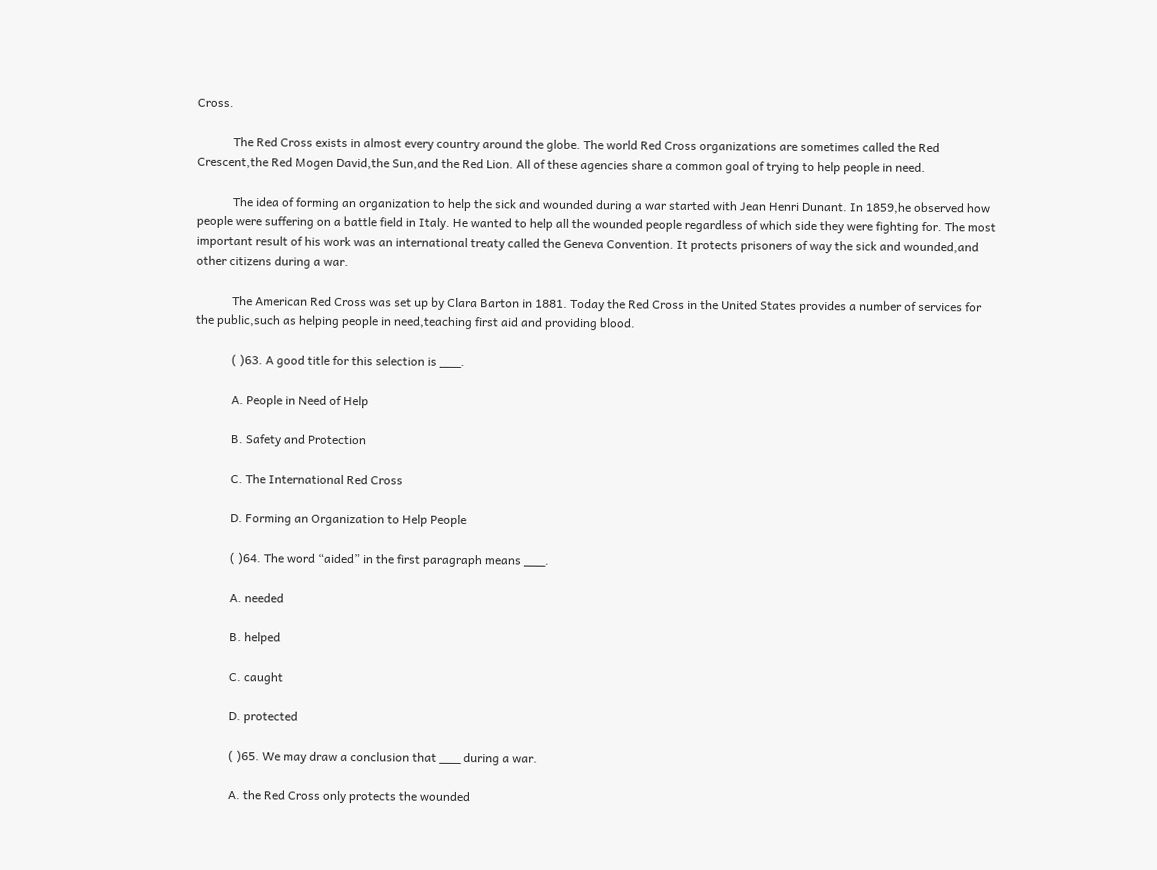Cross.

            The Red Cross exists in almost every country around the globe. The world Red Cross organizations are sometimes called the Red Crescent,the Red Mogen David,the Sun,and the Red Lion. All of these agencies share a common goal of trying to help people in need.

            The idea of forming an organization to help the sick and wounded during a war started with Jean Henri Dunant. In 1859,he observed how people were suffering on a battle field in Italy. He wanted to help all the wounded people regardless of which side they were fighting for. The most important result of his work was an international treaty called the Geneva Convention. It protects prisoners of way the sick and wounded,and other citizens during a war.

            The American Red Cross was set up by Clara Barton in 1881. Today the Red Cross in the United States provides a number of services for the public,such as helping people in need,teaching first aid and providing blood.

            ( )63. A good title for this selection is ___.

            A. People in Need of Help

            B. Safety and Protection

            C. The International Red Cross

            D. Forming an Organization to Help People

            ( )64. The word “aided” in the first paragraph means ___.

            A. needed

            B. helped

            C. caught

            D. protected

            ( )65. We may draw a conclusion that ___ during a war.

            A. the Red Cross only protects the wounded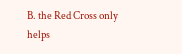B. the Red Cross only helps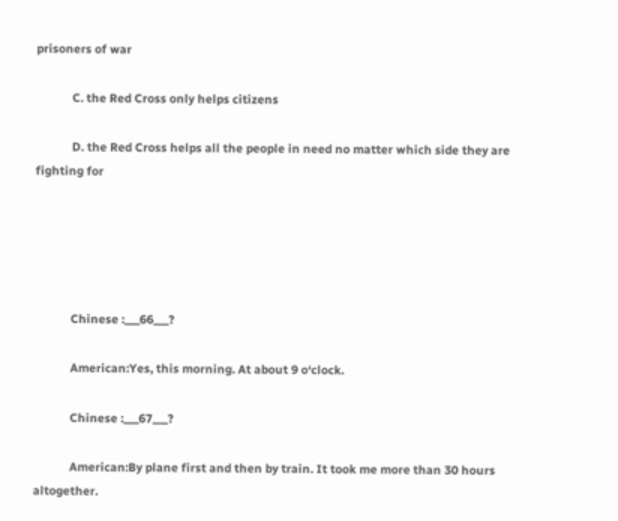prisoners of war

            C. the Red Cross only helps citizens

            D. the Red Cross helps all the people in need no matter which side they are fighting for





            Chinese :___66___?

            American:Yes, this morning. At about 9 o‘clock.

            Chinese :___67___?

            American:By plane first and then by train. It took me more than 30 hours altogether.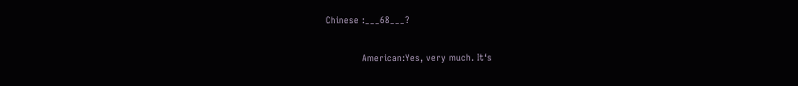Chinese :___68___?

            American:Yes, very much. It‘s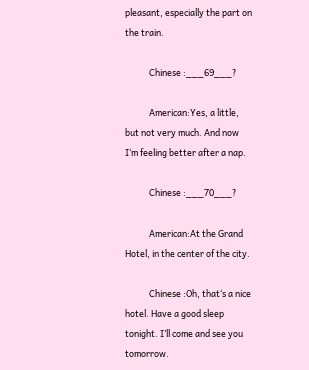pleasant, especially the part on the train.

            Chinese :___69___?

            American:Yes, a little, but not very much. And now I‘m feeling better after a nap.

            Chinese :___70___?

            American:At the Grand Hotel, in the center of the city.

            Chinese :Oh, that‘s a nice hotel. Have a good sleep tonight. I’ll come and see you tomorrow.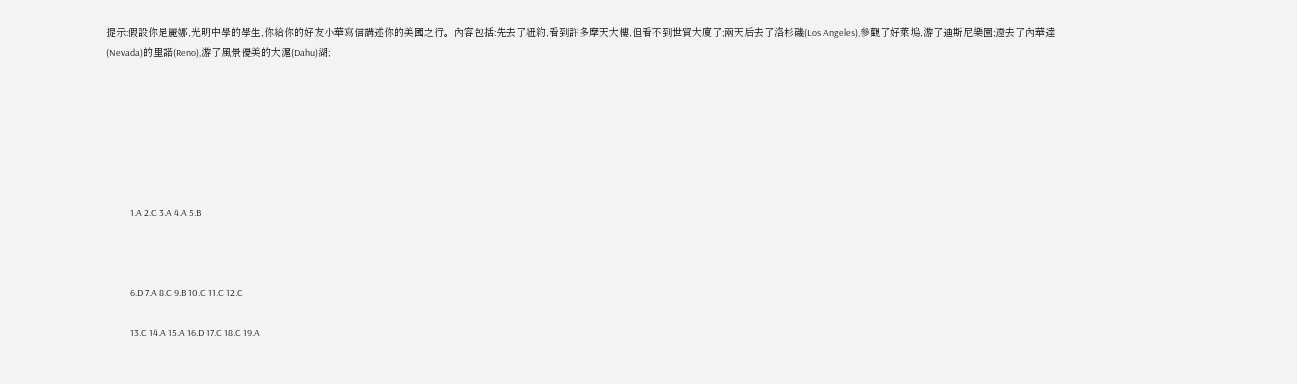提示:假設你是麗娜,光明中學的學生,你給你的好友小華寫信講述你的美國之行。內容包括:先去了紐約,看到許多摩天大樓,但看不到世貿大廈了;兩天后去了洛杉磯(Los Angeles),參觀了好萊塢,游了迪斯尼樂園;還去了內華達(Nevada)的里諾(Reno),游了風景優美的大滬(Dahu)湖;







            1.A 2.C 3.A 4.A 5.B



            6.D 7.A 8.C 9.B 10.C 11.C 12.C

            13.C 14.A 15.A 16.D 17.C 18.C 19.A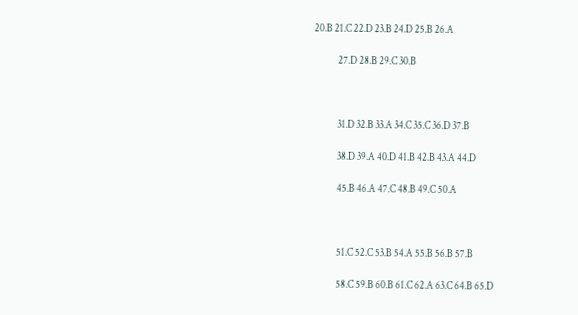20.B 21.C 22.D 23.B 24.D 25.B 26.A

            27.D 28.B 29.C 30.B



            31.D 32.B 33.A 34.C 35.C 36.D 37.B

            38.D 39.A 40.D 41.B 42.B 43.A 44.D

            45.B 46.A 47.C 48.B 49.C 50.A



            51.C 52.C 53.B 54.A 55.B 56.B 57.B

            58.C 59.B 60.B 61.C 62.A 63.C 64.B 65.D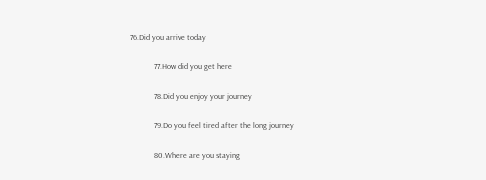76.Did you arrive today

            77.How did you get here

            78.Did you enjoy your journey

            79.Do you feel tired after the long journey

            80.Where are you staying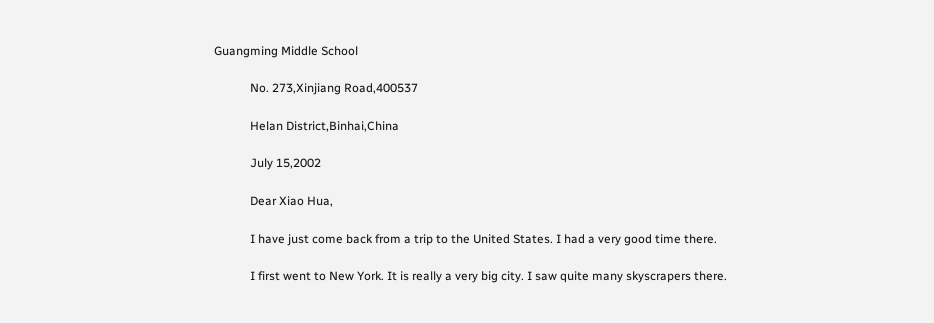Guangming Middle School

            No. 273,Xinjiang Road,400537

            Helan District,Binhai,China

            July 15,2002

            Dear Xiao Hua,

            I have just come back from a trip to the United States. I had a very good time there.

            I first went to New York. It is really a very big city. I saw quite many skyscrapers there.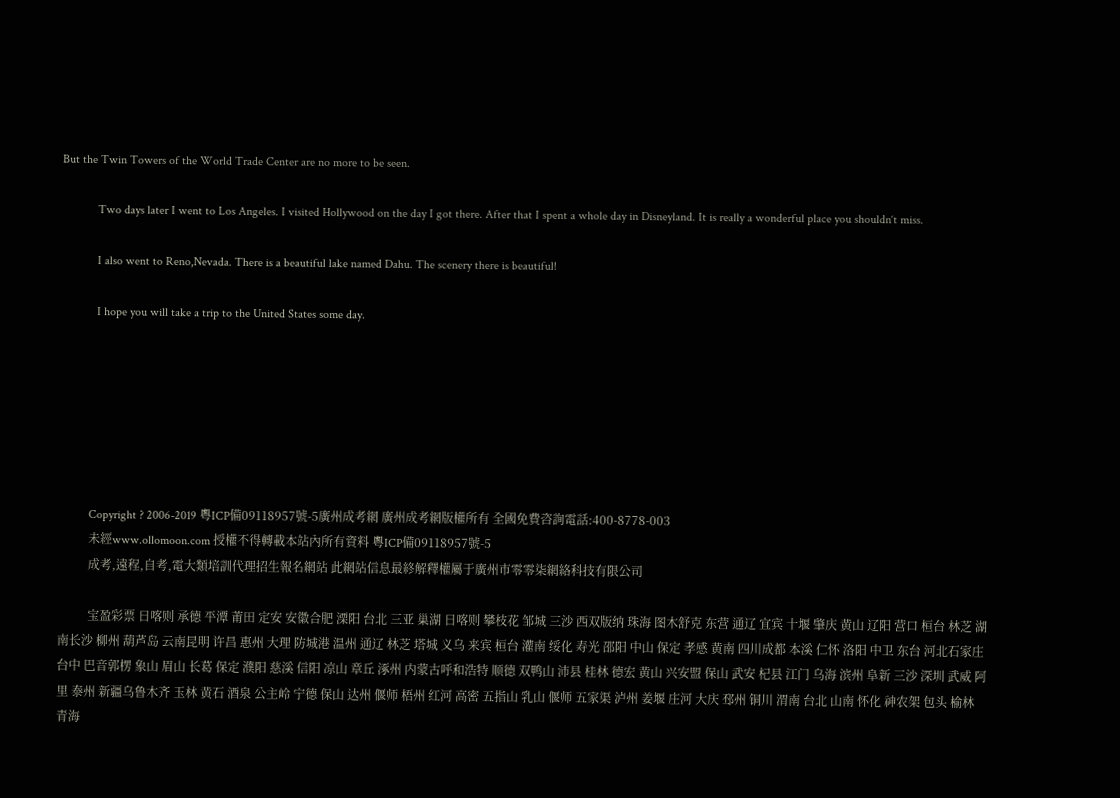But the Twin Towers of the World Trade Center are no more to be seen.

            Two days later I went to Los Angeles. I visited Hollywood on the day I got there. After that I spent a whole day in Disneyland. It is really a wonderful place you shouldn‘t miss.

            I also went to Reno,Nevada. There is a beautiful lake named Dahu. The scenery there is beautiful!

            I hope you will take a trip to the United States some day.







          Copyright ? 2006-2019 粵ICP備09118957號-5廣州成考網 廣州成考網版權所有 全國免費咨詢電話:400-8778-003
          未經www.ollomoon.com 授權不得轉載本站內所有資料 粵ICP備09118957號-5
          成考,遠程,自考,電大類培訓代理招生報名網站 此網站信息最終解釋權屬于廣州市零零柒網絡科技有限公司

          宝盈彩票 日喀则 承德 平潭 莆田 定安 安徽合肥 溧阳 台北 三亚 巢湖 日喀则 攀枝花 邹城 三沙 西双版纳 珠海 图木舒克 东营 通辽 宜宾 十堰 肇庆 黄山 辽阳 营口 桓台 林芝 湖南长沙 柳州 葫芦岛 云南昆明 许昌 惠州 大理 防城港 温州 通辽 林芝 塔城 义乌 来宾 桓台 灌南 绥化 寿光 邵阳 中山 保定 孝感 黄南 四川成都 本溪 仁怀 洛阳 中卫 东台 河北石家庄 台中 巴音郭楞 象山 眉山 长葛 保定 濮阳 慈溪 信阳 凉山 章丘 涿州 内蒙古呼和浩特 顺德 双鸭山 沛县 桂林 德宏 黄山 兴安盟 保山 武安 杞县 江门 乌海 滨州 阜新 三沙 深圳 武威 阿里 泰州 新疆乌鲁木齐 玉林 黄石 酒泉 公主岭 宁德 保山 达州 偃师 梧州 红河 高密 五指山 乳山 偃师 五家渠 泸州 姜堰 庄河 大庆 邳州 铜川 渭南 台北 山南 怀化 神农架 包头 榆林 青海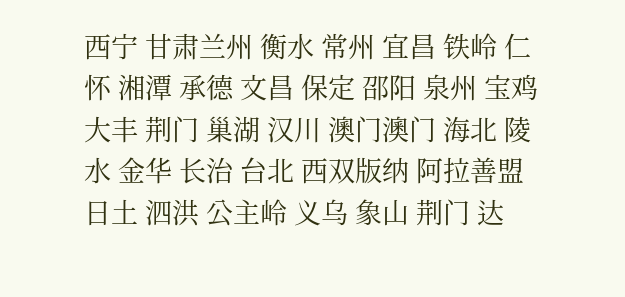西宁 甘肃兰州 衡水 常州 宜昌 铁岭 仁怀 湘潭 承德 文昌 保定 邵阳 泉州 宝鸡 大丰 荆门 巢湖 汉川 澳门澳门 海北 陵水 金华 长治 台北 西双版纳 阿拉善盟 日土 泗洪 公主岭 义乌 象山 荆门 达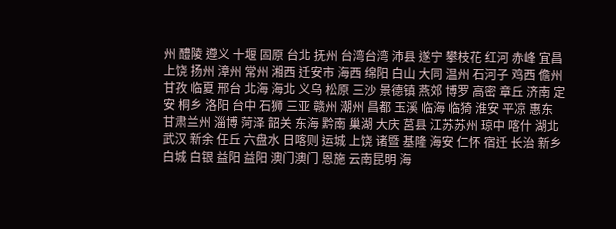州 醴陵 遵义 十堰 固原 台北 抚州 台湾台湾 沛县 遂宁 攀枝花 红河 赤峰 宜昌 上饶 扬州 漳州 常州 湘西 迁安市 海西 绵阳 白山 大同 温州 石河子 鸡西 儋州 甘孜 临夏 邢台 北海 海北 义乌 松原 三沙 景德镇 燕郊 博罗 高密 章丘 济南 定安 桐乡 洛阳 台中 石狮 三亚 赣州 潮州 昌都 玉溪 临海 临猗 淮安 平凉 惠东 甘肃兰州 淄博 菏泽 韶关 东海 黔南 巢湖 大庆 莒县 江苏苏州 琼中 喀什 湖北武汉 新余 任丘 六盘水 日喀则 运城 上饶 诸暨 基隆 海安 仁怀 宿迁 长治 新乡 白城 白银 益阳 益阳 澳门澳门 恩施 云南昆明 海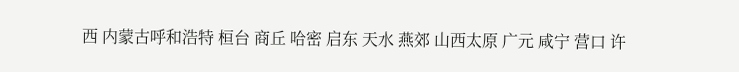西 内蒙古呼和浩特 桓台 商丘 哈密 启东 天水 燕郊 山西太原 广元 咸宁 营口 许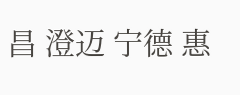昌 澄迈 宁德 惠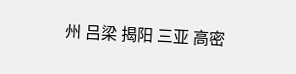州 吕梁 揭阳 三亚 高密